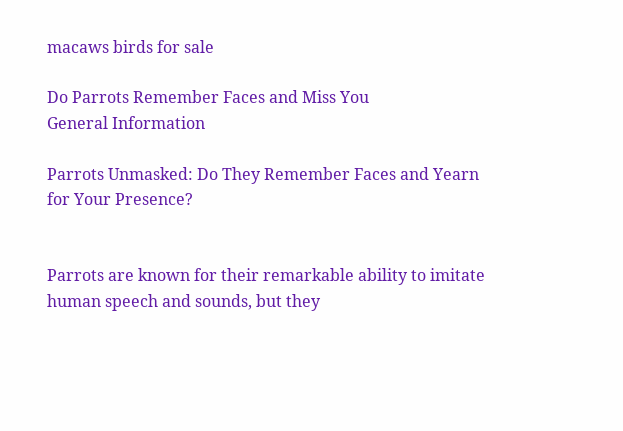macaws birds for sale

Do Parrots Remember Faces and Miss You
General Information

Parrots Unmasked: Do They Remember Faces and Yearn for Your Presence?


Parrots are known for their remarkable ability to imitate human speech and sounds, but they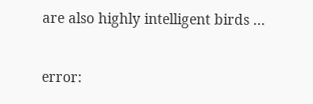are also highly intelligent birds ...

error: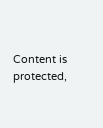Content is protected,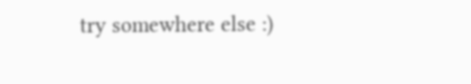try somewhere else :)